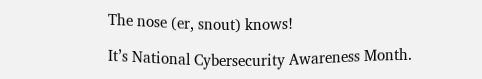The nose (er, snout) knows!

It’s National Cybersecurity Awareness Month.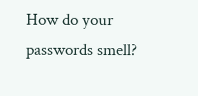How do your passwords smell?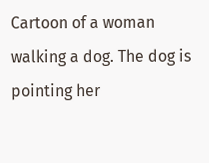Cartoon of a woman walking a dog. The dog is pointing her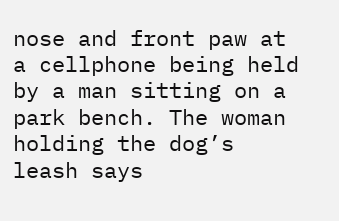nose and front paw at a cellphone being held by a man sitting on a park bench. The woman holding the dog’s leash says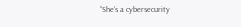“She’s a cybersecurity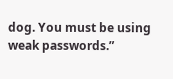dog. You must be using weak passwords.”